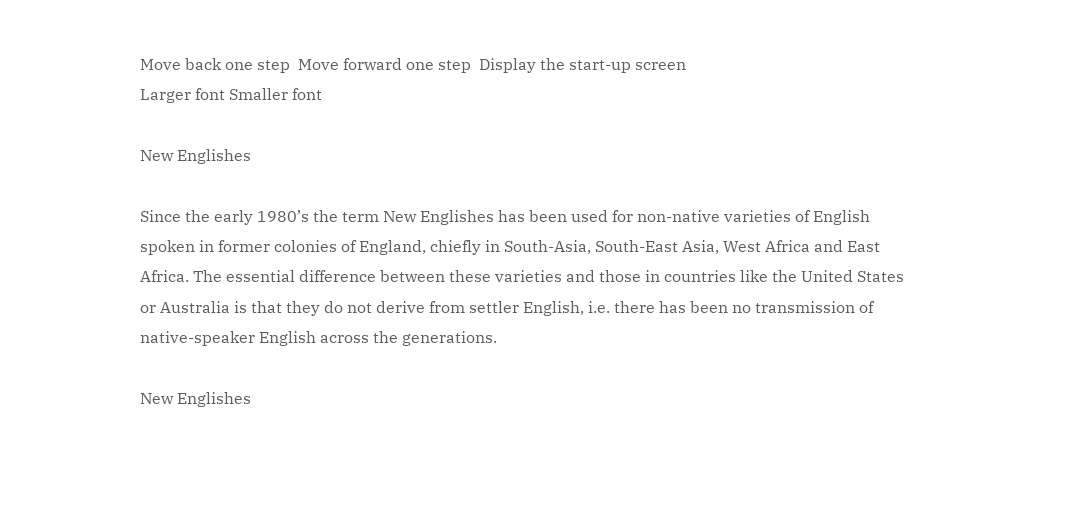Move back one step  Move forward one step  Display the start-up screen
Larger font Smaller font

New Englishes

Since the early 1980’s the term New Englishes has been used for non-native varieties of English spoken in former colonies of England, chiefly in South-Asia, South-East Asia, West Africa and East Africa. The essential difference between these varieties and those in countries like the United States or Australia is that they do not derive from settler English, i.e. there has been no transmission of native-speaker English across the generations.

New Englishes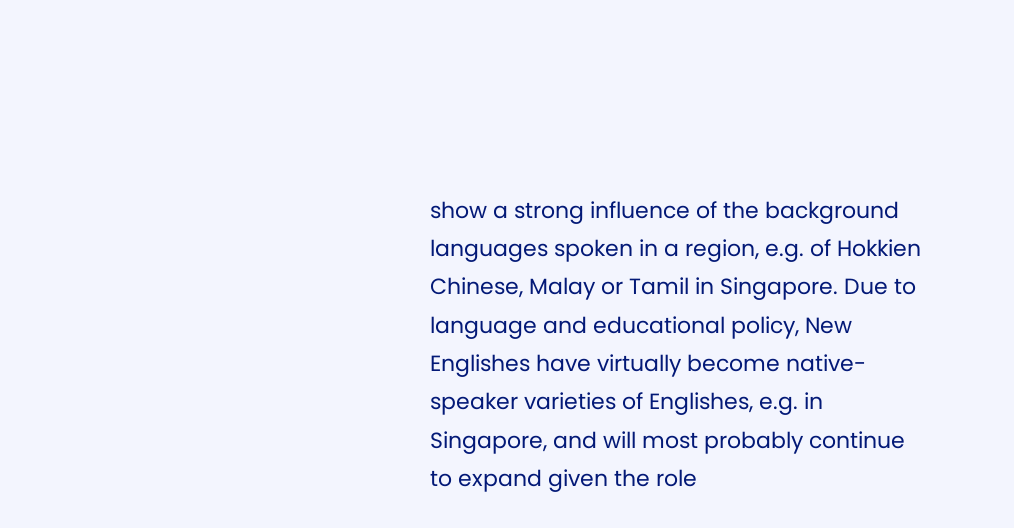show a strong influence of the background languages spoken in a region, e.g. of Hokkien Chinese, Malay or Tamil in Singapore. Due to language and educational policy, New Englishes have virtually become native-speaker varieties of Englishes, e.g. in Singapore, and will most probably continue to expand given the role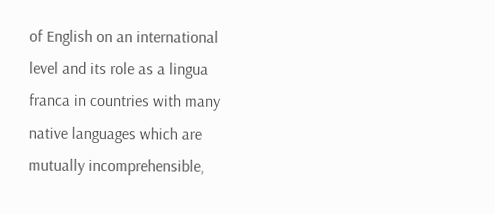of English on an international level and its role as a lingua franca in countries with many native languages which are mutually incomprehensible,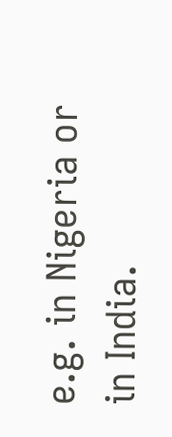e.g. in Nigeria or in India.